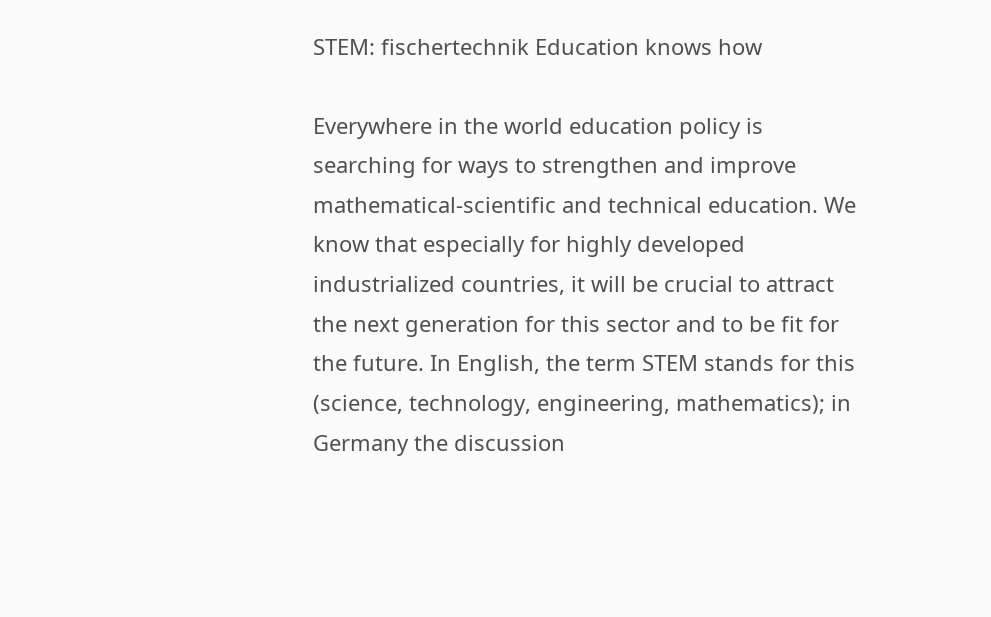STEM: fischertechnik Education knows how

Everywhere in the world education policy is searching for ways to strengthen and improve mathematical-scientific and technical education. We know that especially for highly developed industrialized countries, it will be crucial to attract the next generation for this sector and to be fit for the future. In English, the term STEM stands for this (science, technology, engineering, mathematics); in Germany the discussion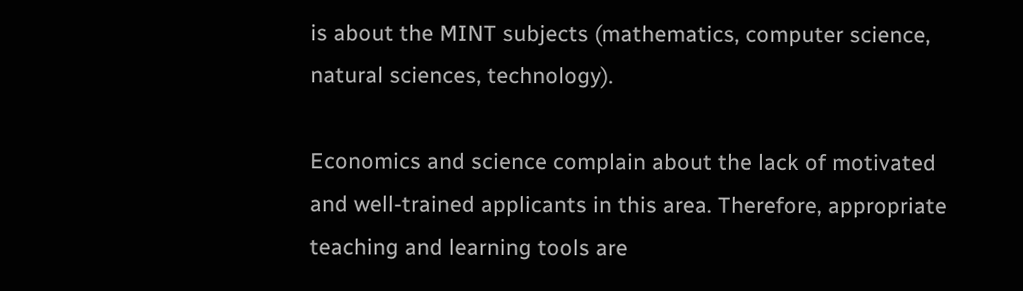is about the MINT subjects (mathematics, computer science, natural sciences, technology).

Economics and science complain about the lack of motivated and well-trained applicants in this area. Therefore, appropriate teaching and learning tools are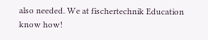also needed. We at fischertechnik Education know how!